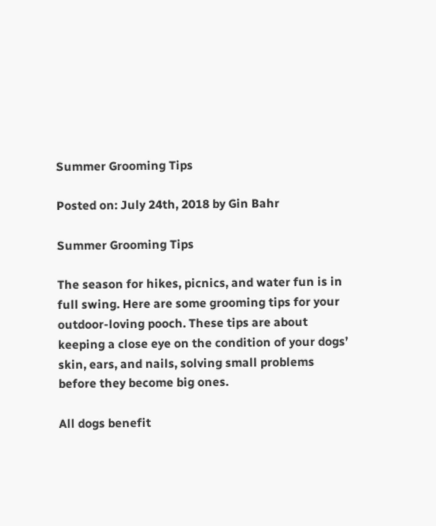Summer Grooming Tips

Posted on: July 24th, 2018 by Gin Bahr

Summer Grooming Tips

The season for hikes, picnics, and water fun is in full swing. Here are some grooming tips for your outdoor-loving pooch. These tips are about keeping a close eye on the condition of your dogs’ skin, ears, and nails, solving small problems before they become big ones.

All dogs benefit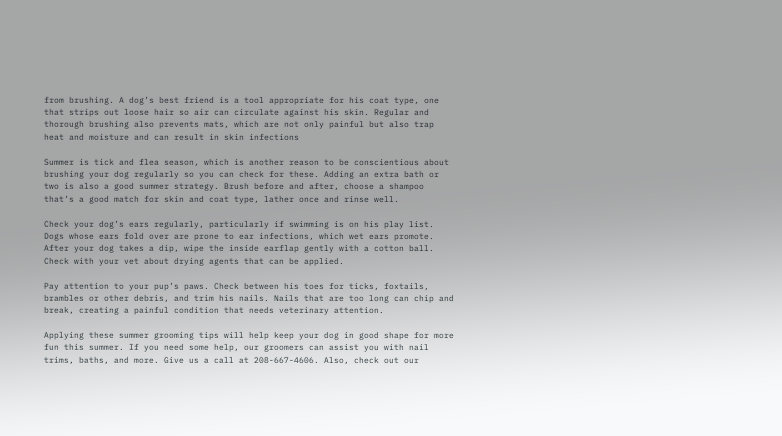from brushing. A dog’s best friend is a tool appropriate for his coat type, one that strips out loose hair so air can circulate against his skin. Regular and thorough brushing also prevents mats, which are not only painful but also trap heat and moisture and can result in skin infections

Summer is tick and flea season, which is another reason to be conscientious about brushing your dog regularly so you can check for these. Adding an extra bath or two is also a good summer strategy. Brush before and after, choose a shampoo that’s a good match for skin and coat type, lather once and rinse well.

Check your dog’s ears regularly, particularly if swimming is on his play list. Dogs whose ears fold over are prone to ear infections, which wet ears promote. After your dog takes a dip, wipe the inside earflap gently with a cotton ball. Check with your vet about drying agents that can be applied.

Pay attention to your pup’s paws. Check between his toes for ticks, foxtails, brambles or other debris, and trim his nails. Nails that are too long can chip and break, creating a painful condition that needs veterinary attention.

Applying these summer grooming tips will help keep your dog in good shape for more fun this summer. If you need some help, our groomers can assist you with nail trims, baths, and more. Give us a call at 208-667-4606. Also, check out our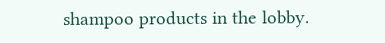shampoo products in the lobby.